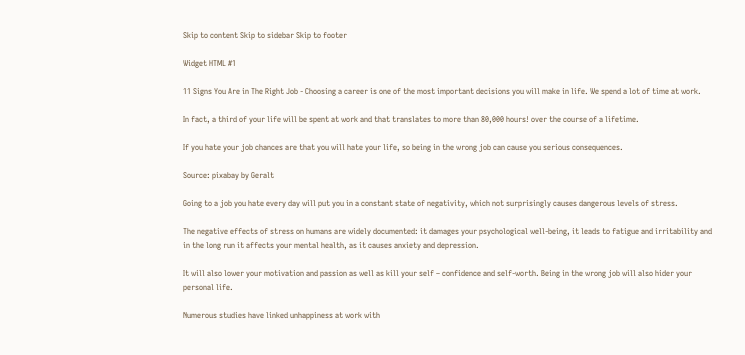Skip to content Skip to sidebar Skip to footer

Widget HTML #1

11 Signs You Are in The Right Job - Choosing a career is one of the most important decisions you will make in life. We spend a lot of time at work.

In fact, a third of your life will be spent at work and that translates to more than 80,000 hours! over the course of a lifetime.

If you hate your job chances are that you will hate your life, so being in the wrong job can cause you serious consequences.

Source: pixabay by Geralt

Going to a job you hate every day will put you in a constant state of negativity, which not surprisingly causes dangerous levels of stress.

The negative effects of stress on humans are widely documented: it damages your psychological well-being, it leads to fatigue and irritability and in the long run it affects your mental health, as it causes anxiety and depression.

It will also lower your motivation and passion as well as kill your self – confidence and self-worth. Being in the wrong job will also hider your personal life.

Numerous studies have linked unhappiness at work with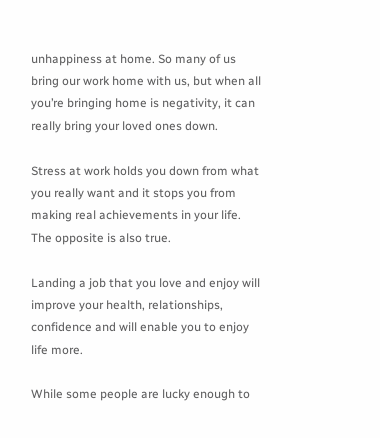unhappiness at home. So many of us bring our work home with us, but when all you’re bringing home is negativity, it can really bring your loved ones down.

Stress at work holds you down from what you really want and it stops you from making real achievements in your life. The opposite is also true.

Landing a job that you love and enjoy will improve your health, relationships, confidence and will enable you to enjoy life more.

While some people are lucky enough to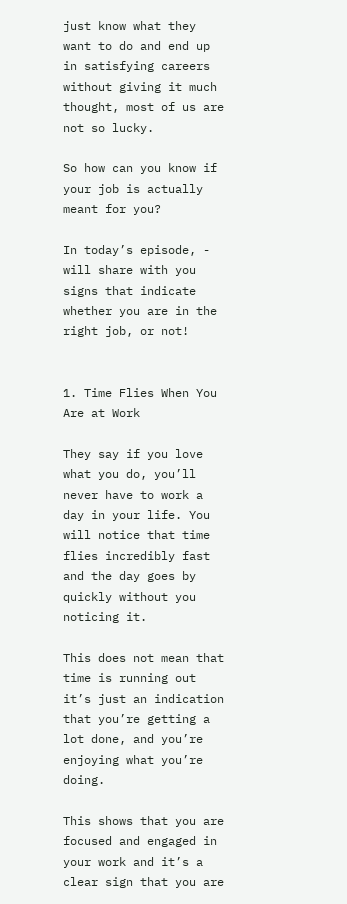just know what they want to do and end up in satisfying careers without giving it much thought, most of us are not so lucky.

So how can you know if your job is actually meant for you?

In today’s episode, - will share with you signs that indicate whether you are in the right job, or not!


1. Time Flies When You Are at Work

They say if you love what you do, you’ll never have to work a day in your life. You will notice that time flies incredibly fast and the day goes by quickly without you noticing it.

This does not mean that time is running out it’s just an indication that you’re getting a lot done, and you’re enjoying what you’re doing.

This shows that you are focused and engaged in your work and it’s a clear sign that you are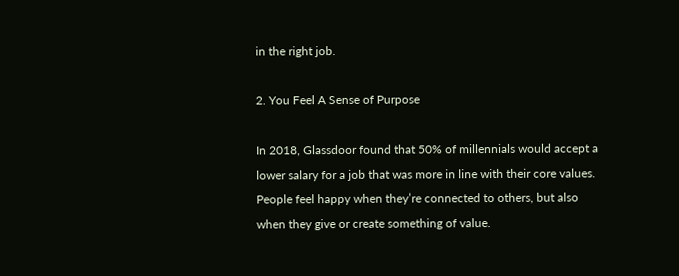in the right job.

2. You Feel A Sense of Purpose

In 2018, Glassdoor found that 50% of millennials would accept a lower salary for a job that was more in line with their core values. People feel happy when they’re connected to others, but also when they give or create something of value.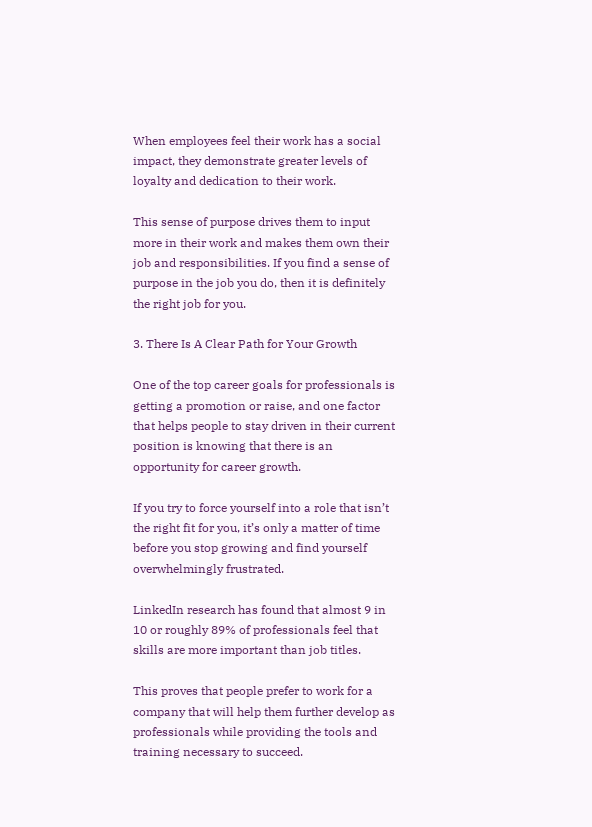When employees feel their work has a social impact, they demonstrate greater levels of loyalty and dedication to their work.

This sense of purpose drives them to input more in their work and makes them own their job and responsibilities. If you find a sense of purpose in the job you do, then it is definitely the right job for you.

3. There Is A Clear Path for Your Growth

One of the top career goals for professionals is getting a promotion or raise, and one factor that helps people to stay driven in their current position is knowing that there is an opportunity for career growth.

If you try to force yourself into a role that isn’t the right fit for you, it’s only a matter of time before you stop growing and find yourself overwhelmingly frustrated.

LinkedIn research has found that almost 9 in 10 or roughly 89% of professionals feel that skills are more important than job titles.

This proves that people prefer to work for a company that will help them further develop as professionals while providing the tools and training necessary to succeed.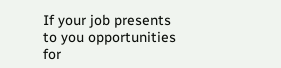If your job presents to you opportunities for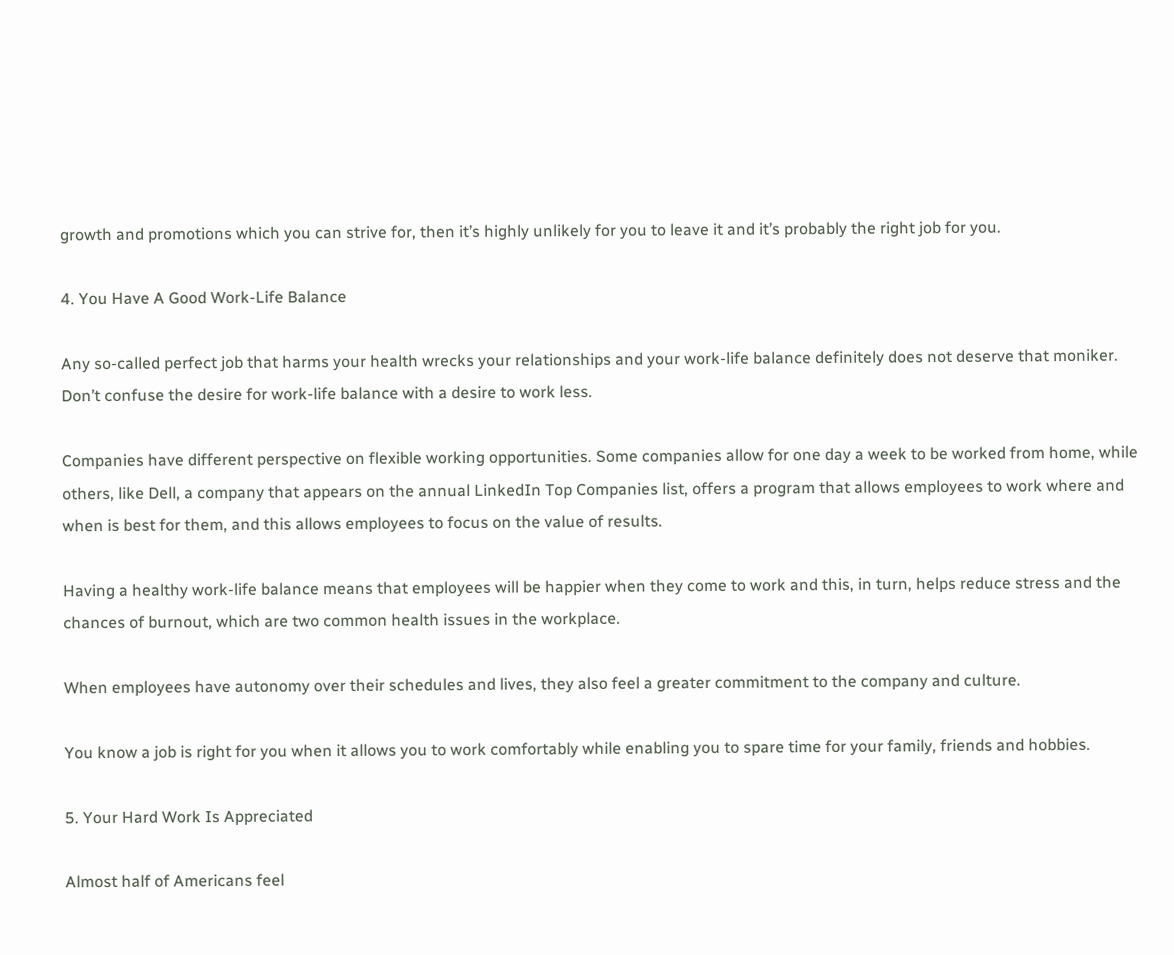growth and promotions which you can strive for, then it’s highly unlikely for you to leave it and it’s probably the right job for you.

4. You Have A Good Work-Life Balance

Any so-called perfect job that harms your health wrecks your relationships and your work-life balance definitely does not deserve that moniker. Don’t confuse the desire for work-life balance with a desire to work less.

Companies have different perspective on flexible working opportunities. Some companies allow for one day a week to be worked from home, while others, like Dell, a company that appears on the annual LinkedIn Top Companies list, offers a program that allows employees to work where and when is best for them, and this allows employees to focus on the value of results.

Having a healthy work-life balance means that employees will be happier when they come to work and this, in turn, helps reduce stress and the chances of burnout, which are two common health issues in the workplace.

When employees have autonomy over their schedules and lives, they also feel a greater commitment to the company and culture.

You know a job is right for you when it allows you to work comfortably while enabling you to spare time for your family, friends and hobbies.

5. Your Hard Work Is Appreciated

Almost half of Americans feel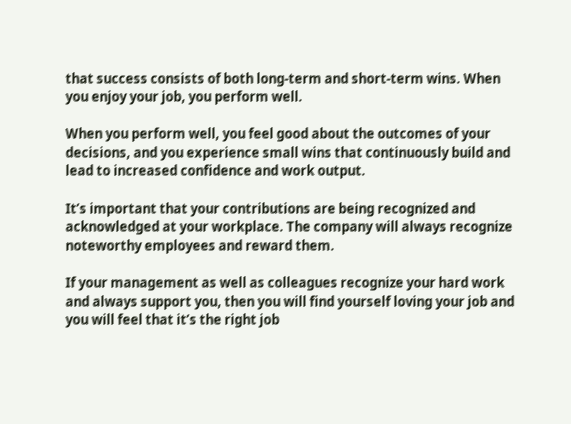that success consists of both long-term and short-term wins. When you enjoy your job, you perform well.

When you perform well, you feel good about the outcomes of your decisions, and you experience small wins that continuously build and lead to increased confidence and work output.

It’s important that your contributions are being recognized and acknowledged at your workplace. The company will always recognize noteworthy employees and reward them.

If your management as well as colleagues recognize your hard work and always support you, then you will find yourself loving your job and you will feel that it’s the right job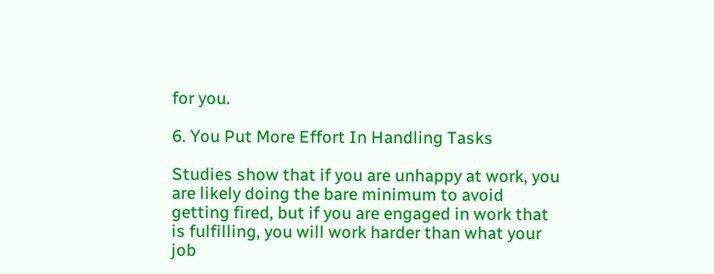for you.

6. You Put More Effort In Handling Tasks

Studies show that if you are unhappy at work, you are likely doing the bare minimum to avoid getting fired, but if you are engaged in work that is fulfilling, you will work harder than what your job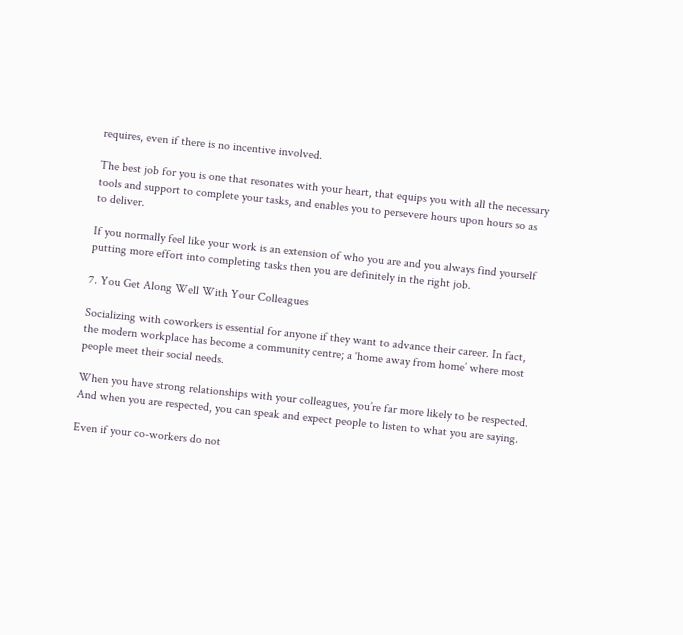requires, even if there is no incentive involved.

The best job for you is one that resonates with your heart, that equips you with all the necessary tools and support to complete your tasks, and enables you to persevere hours upon hours so as to deliver.

If you normally feel like your work is an extension of who you are and you always find yourself putting more effort into completing tasks then you are definitely in the right job.

7. You Get Along Well With Your Colleagues

Socializing with coworkers is essential for anyone if they want to advance their career. In fact, the modern workplace has become a community centre; a ‘home away from home’ where most people meet their social needs.

When you have strong relationships with your colleagues, you’re far more likely to be respected. And when you are respected, you can speak and expect people to listen to what you are saying.

Even if your co-workers do not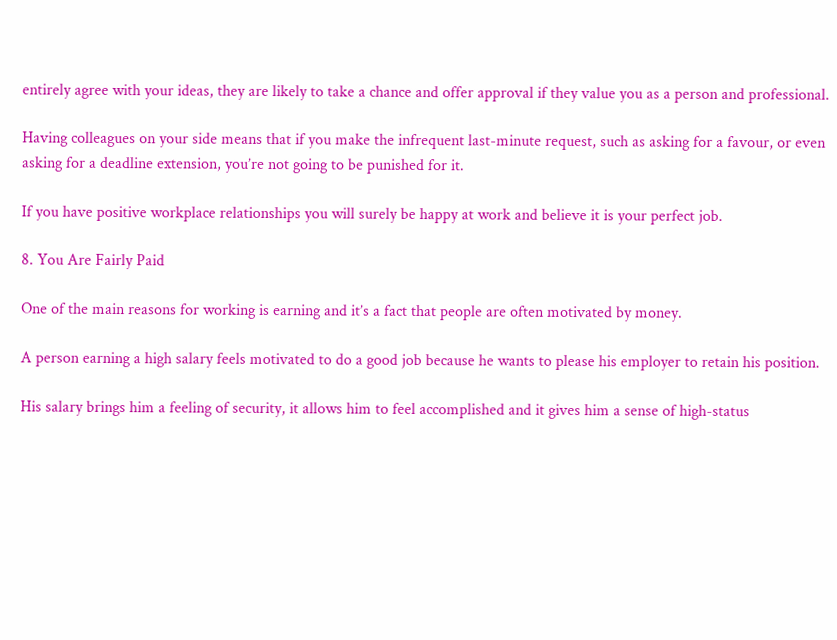entirely agree with your ideas, they are likely to take a chance and offer approval if they value you as a person and professional.

Having colleagues on your side means that if you make the infrequent last-minute request, such as asking for a favour, or even asking for a deadline extension, you’re not going to be punished for it.

If you have positive workplace relationships you will surely be happy at work and believe it is your perfect job.

8. You Are Fairly Paid

One of the main reasons for working is earning and it’s a fact that people are often motivated by money.

A person earning a high salary feels motivated to do a good job because he wants to please his employer to retain his position.

His salary brings him a feeling of security, it allows him to feel accomplished and it gives him a sense of high-status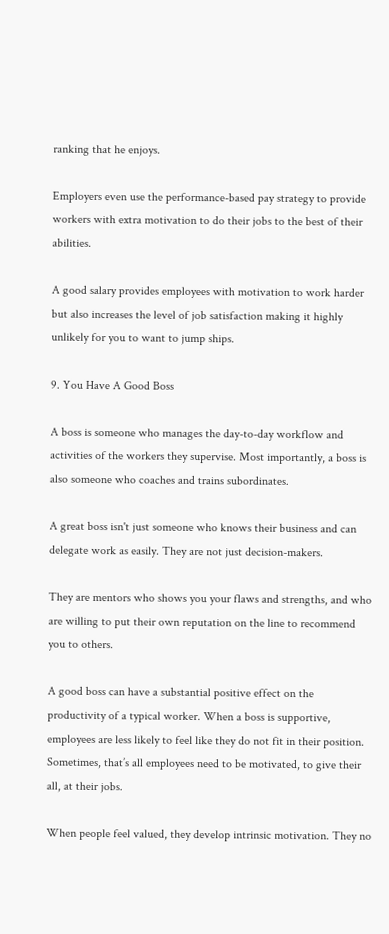ranking that he enjoys.

Employers even use the performance-based pay strategy to provide workers with extra motivation to do their jobs to the best of their abilities.

A good salary provides employees with motivation to work harder but also increases the level of job satisfaction making it highly unlikely for you to want to jump ships.

9. You Have A Good Boss

A boss is someone who manages the day-to-day workflow and activities of the workers they supervise. Most importantly, a boss is also someone who coaches and trains subordinates.

A great boss isn't just someone who knows their business and can delegate work as easily. They are not just decision-makers.

They are mentors who shows you your flaws and strengths, and who are willing to put their own reputation on the line to recommend you to others.

A good boss can have a substantial positive effect on the productivity of a typical worker. When a boss is supportive, employees are less likely to feel like they do not fit in their position. Sometimes, that’s all employees need to be motivated, to give their all, at their jobs.

When people feel valued, they develop intrinsic motivation. They no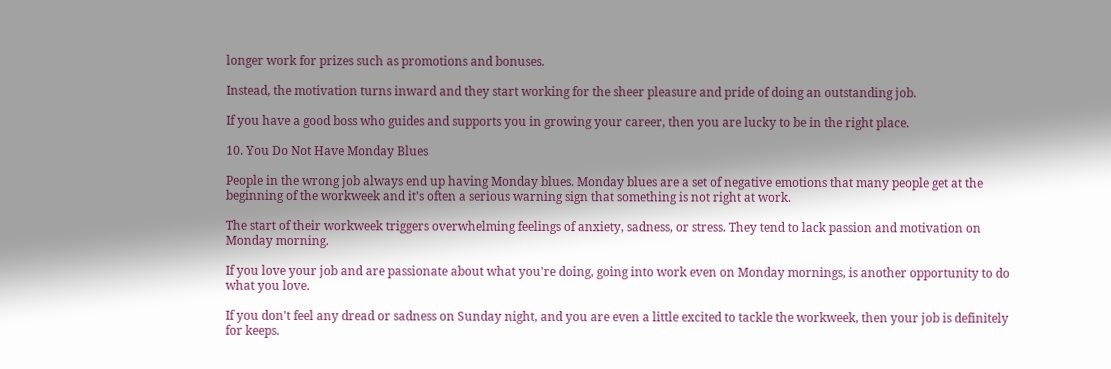longer work for prizes such as promotions and bonuses.

Instead, the motivation turns inward and they start working for the sheer pleasure and pride of doing an outstanding job.

If you have a good boss who guides and supports you in growing your career, then you are lucky to be in the right place.

10. You Do Not Have Monday Blues

People in the wrong job always end up having Monday blues. Monday blues are a set of negative emotions that many people get at the beginning of the workweek and it’s often a serious warning sign that something is not right at work.

The start of their workweek triggers overwhelming feelings of anxiety, sadness, or stress. They tend to lack passion and motivation on Monday morning.

If you love your job and are passionate about what you're doing, going into work even on Monday mornings, is another opportunity to do what you love.

If you don't feel any dread or sadness on Sunday night, and you are even a little excited to tackle the workweek, then your job is definitely for keeps.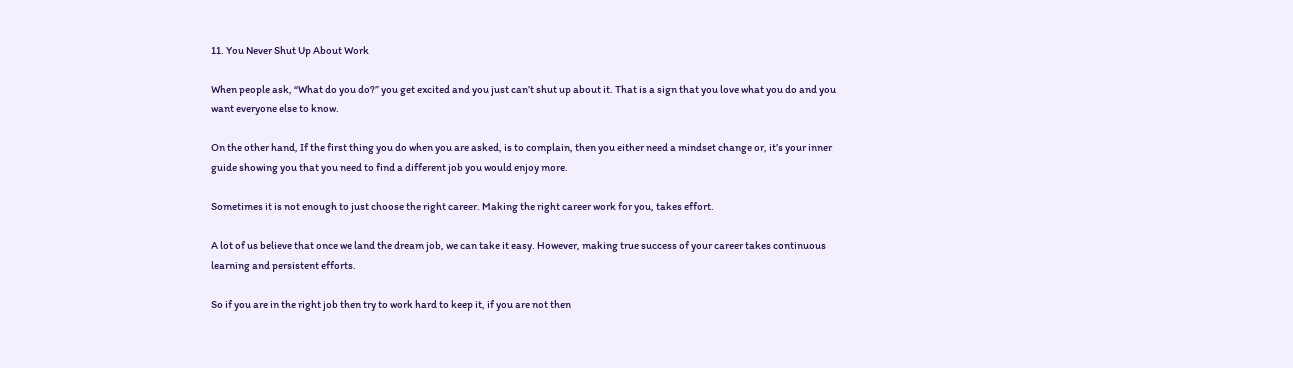11. You Never Shut Up About Work

When people ask, “What do you do?” you get excited and you just can’t shut up about it. That is a sign that you love what you do and you want everyone else to know.

On the other hand, If the first thing you do when you are asked, is to complain, then you either need a mindset change or, it’s your inner guide showing you that you need to find a different job you would enjoy more.

Sometimes it is not enough to just choose the right career. Making the right career work for you, takes effort.

A lot of us believe that once we land the dream job, we can take it easy. However, making true success of your career takes continuous learning and persistent efforts.

So if you are in the right job then try to work hard to keep it, if you are not then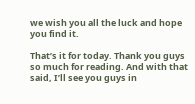we wish you all the luck and hope you find it.

That’s it for today. Thank you guys so much for reading. And with that said, I’ll see you guys in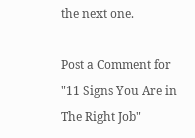the next one.

Post a Comment for "11 Signs You Are in The Right Job"